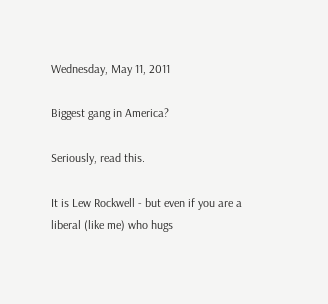Wednesday, May 11, 2011

Biggest gang in America?

Seriously, read this.

It is Lew Rockwell - but even if you are a liberal (like me) who hugs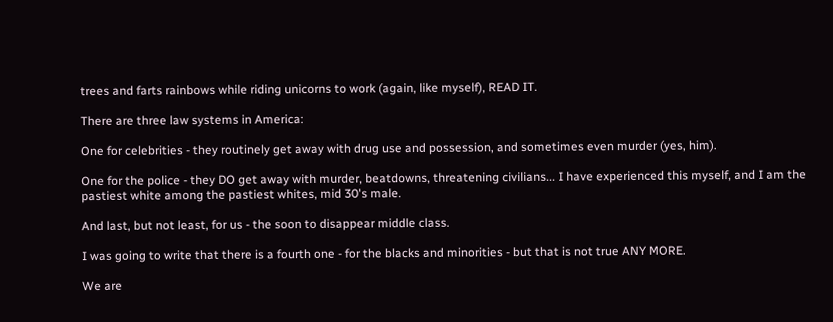trees and farts rainbows while riding unicorns to work (again, like myself), READ IT.

There are three law systems in America:

One for celebrities - they routinely get away with drug use and possession, and sometimes even murder (yes, him).

One for the police - they DO get away with murder, beatdowns, threatening civilians... I have experienced this myself, and I am the pastiest white among the pastiest whites, mid 30's male.

And last, but not least, for us - the soon to disappear middle class.

I was going to write that there is a fourth one - for the blacks and minorities - but that is not true ANY MORE.

We are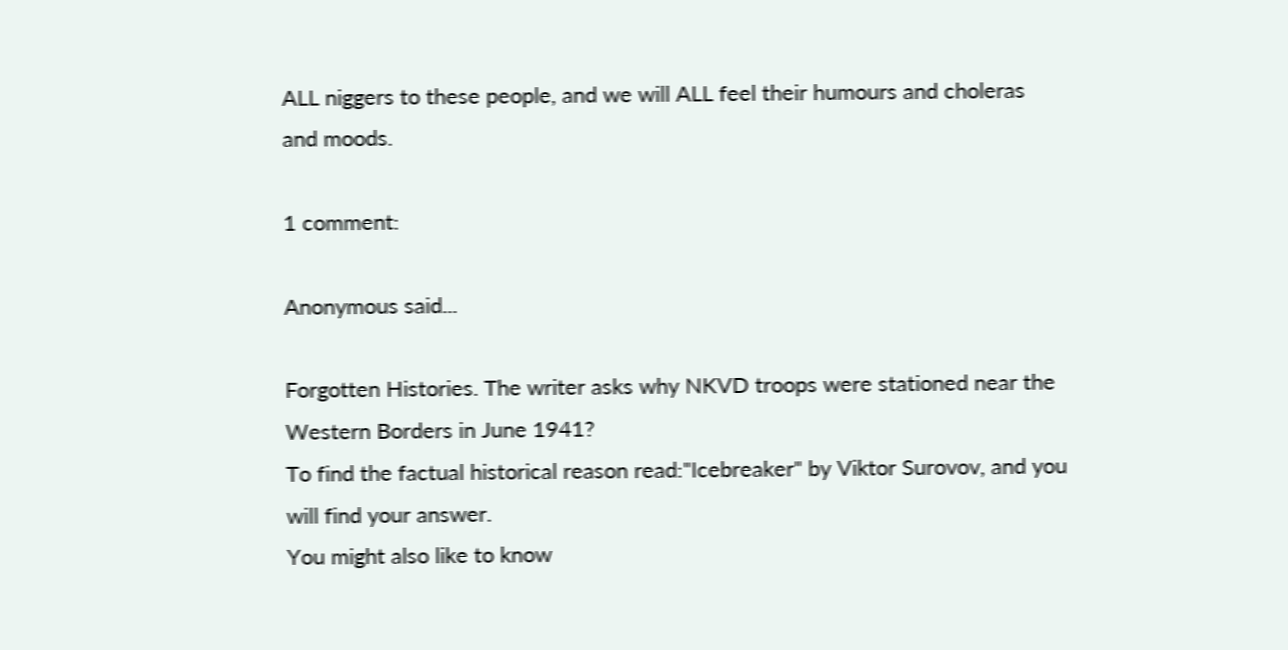ALL niggers to these people, and we will ALL feel their humours and choleras and moods.

1 comment:

Anonymous said...

Forgotten Histories. The writer asks why NKVD troops were stationed near the Western Borders in June 1941?
To find the factual historical reason read:"Icebreaker" by Viktor Surovov, and you will find your answer.
You might also like to know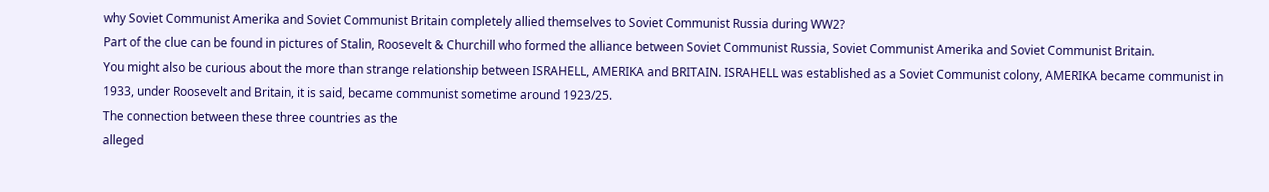why Soviet Communist Amerika and Soviet Communist Britain completely allied themselves to Soviet Communist Russia during WW2?
Part of the clue can be found in pictures of Stalin, Roosevelt & Churchill who formed the alliance between Soviet Communist Russia, Soviet Communist Amerika and Soviet Communist Britain.
You might also be curious about the more than strange relationship between ISRAHELL, AMERIKA and BRITAIN. ISRAHELL was established as a Soviet Communist colony, AMERIKA became communist in 1933, under Roosevelt and Britain, it is said, became communist sometime around 1923/25.
The connection between these three countries as the
alleged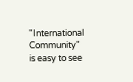"International Community" is easy to see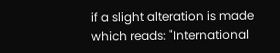if a slight alteration is made which reads: "International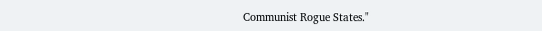Communist Rogue States."